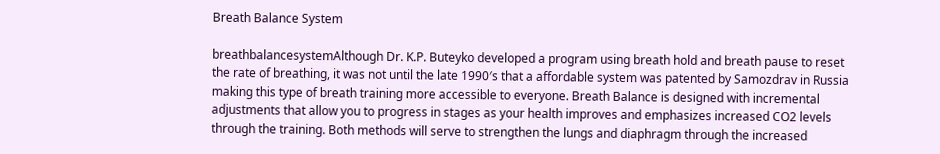Breath Balance System

breathbalancesystemAlthough Dr. K.P. Buteyko developed a program using breath hold and breath pause to reset the rate of breathing, it was not until the late 1990′s that a affordable system was patented by Samozdrav in Russia making this type of breath training more accessible to everyone. Breath Balance is designed with incremental adjustments that allow you to progress in stages as your health improves and emphasizes increased CO2 levels through the training. Both methods will serve to strengthen the lungs and diaphragm through the increased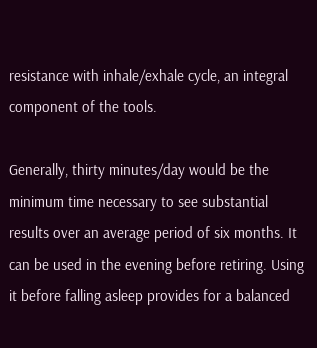resistance with inhale/exhale cycle, an integral component of the tools.

Generally, thirty minutes/day would be the minimum time necessary to see substantial results over an average period of six months. It can be used in the evening before retiring. Using it before falling asleep provides for a balanced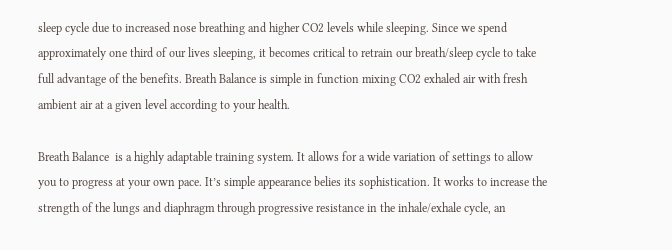sleep cycle due to increased nose breathing and higher CO2 levels while sleeping. Since we spend approximately one third of our lives sleeping, it becomes critical to retrain our breath/sleep cycle to take full advantage of the benefits. Breath Balance is simple in function mixing CO2 exhaled air with fresh ambient air at a given level according to your health.

Breath Balance  is a highly adaptable training system. It allows for a wide variation of settings to allow you to progress at your own pace. It’s simple appearance belies its sophistication. It works to increase the strength of the lungs and diaphragm through progressive resistance in the inhale/exhale cycle, an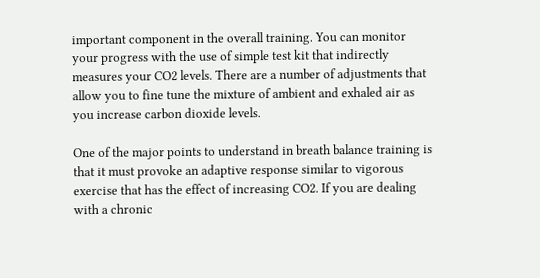important component in the overall training. You can monitor your progress with the use of simple test kit that indirectly measures your CO2 levels. There are a number of adjustments that allow you to fine tune the mixture of ambient and exhaled air as you increase carbon dioxide levels.

One of the major points to understand in breath balance training is that it must provoke an adaptive response similar to vigorous exercise that has the effect of increasing CO2. If you are dealing with a chronic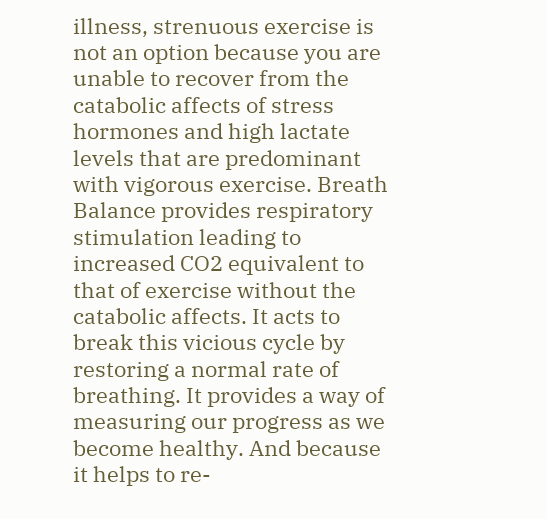illness, strenuous exercise is not an option because you are unable to recover from the catabolic affects of stress hormones and high lactate levels that are predominant with vigorous exercise. Breath Balance provides respiratory stimulation leading to increased CO2 equivalent to that of exercise without the catabolic affects. It acts to break this vicious cycle by restoring a normal rate of breathing. It provides a way of measuring our progress as we become healthy. And because it helps to re-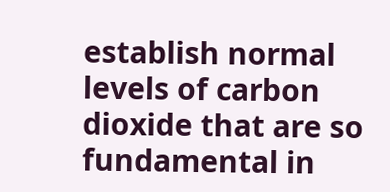establish normal levels of carbon dioxide that are so fundamental in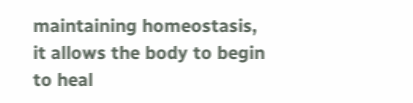maintaining homeostasis, it allows the body to begin to heal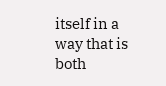itself in a way that is both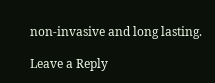non-invasive and long lasting.

Leave a Reply